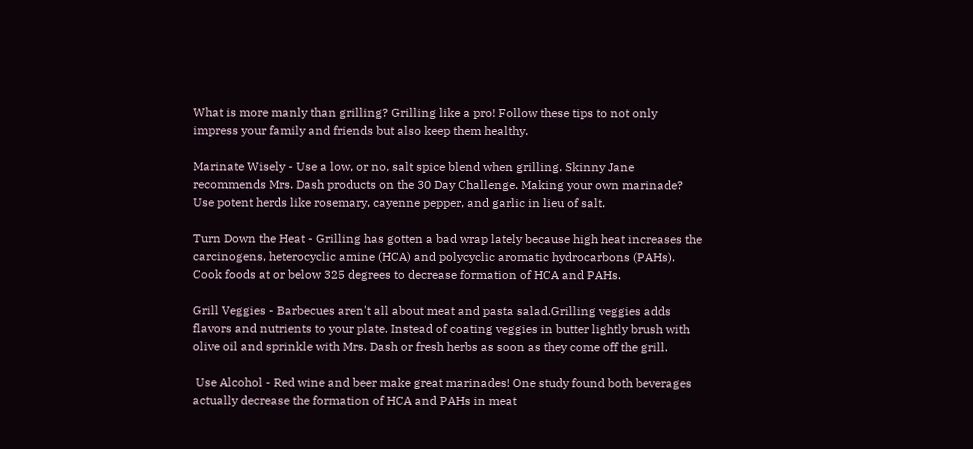What is more manly than grilling? Grilling like a pro! Follow these tips to not only impress your family and friends but also keep them healthy.

Marinate Wisely - Use a low, or no, salt spice blend when grilling. Skinny Jane recommends Mrs. Dash products on the 30 Day Challenge. Making your own marinade? Use potent herds like rosemary, cayenne pepper, and garlic in lieu of salt.

Turn Down the Heat - Grilling has gotten a bad wrap lately because high heat increases the carcinogens, heterocyclic amine (HCA) and polycyclic aromatic hydrocarbons (PAHs). Cook foods at or below 325 degrees to decrease formation of HCA and PAHs.

Grill Veggies - Barbecues aren't all about meat and pasta salad.Grilling veggies adds flavors and nutrients to your plate. Instead of coating veggies in butter lightly brush with olive oil and sprinkle with Mrs. Dash or fresh herbs as soon as they come off the grill.

 Use Alcohol - Red wine and beer make great marinades! One study found both beverages actually decrease the formation of HCA and PAHs in meat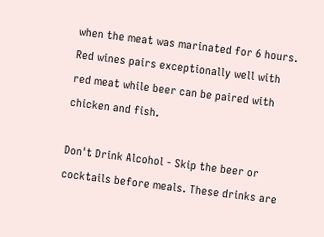when the meat was marinated for 6 hours. Red wines pairs exceptionally well with red meat while beer can be paired with chicken and fish.

Don't Drink Alcohol - Skip the beer or cocktails before meals. These drinks are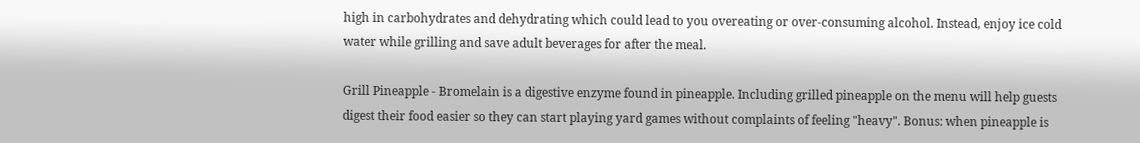high in carbohydrates and dehydrating which could lead to you overeating or over-consuming alcohol. Instead, enjoy ice cold water while grilling and save adult beverages for after the meal.

Grill Pineapple - Bromelain is a digestive enzyme found in pineapple. Including grilled pineapple on the menu will help guests digest their food easier so they can start playing yard games without complaints of feeling "heavy". Bonus: when pineapple is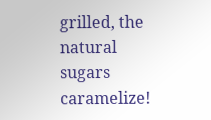grilled, the natural sugars caramelize!